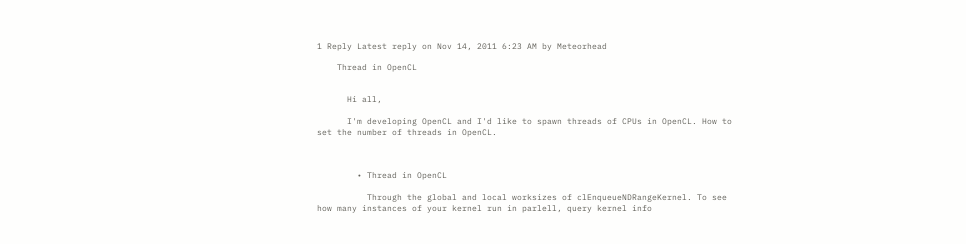1 Reply Latest reply on Nov 14, 2011 6:23 AM by Meteorhead

    Thread in OpenCL


      Hi all,

      I'm developing OpenCL and I'd like to spawn threads of CPUs in OpenCL. How to set the number of threads in OpenCL.



        • Thread in OpenCL

          Through the global and local worksizes of clEnqueueNDRangeKernel. To see how many instances of your kernel run in parlell, query kernel info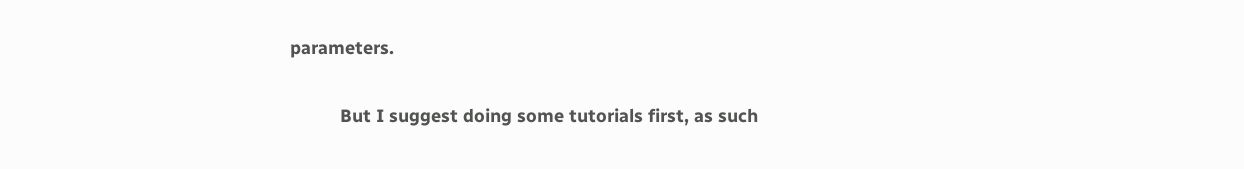parameters.

          But I suggest doing some tutorials first, as such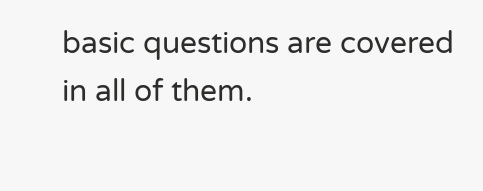basic questions are covered in all of them.